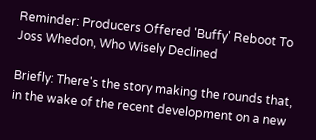Reminder: Producers Offered 'Buffy' Reboot To Joss Whedon, Who Wisely Declined

Briefly: There's the story making the rounds that, in the wake of the recent development on a new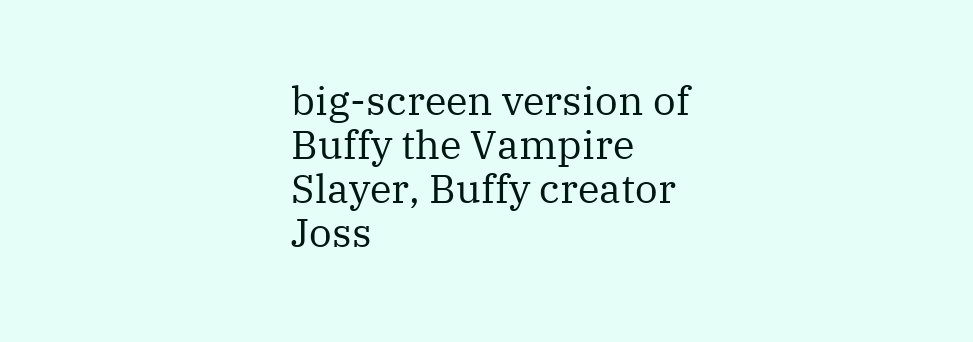big-screen version of Buffy the Vampire Slayer, Buffy creator Joss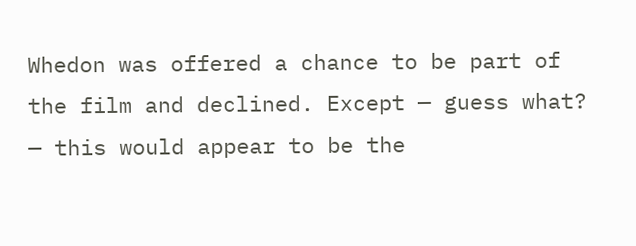Whedon was offered a chance to be part of the film and declined. Except — guess what? — this would appear to be the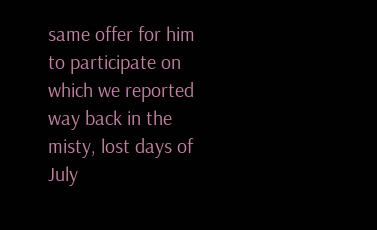same offer for him to participate on which we reported way back in the misty, lost days of July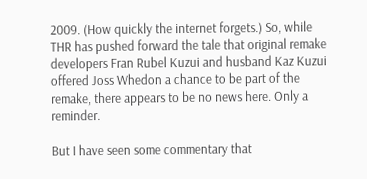2009. (How quickly the internet forgets.) So, while THR has pushed forward the tale that original remake developers Fran Rubel Kuzui and husband Kaz Kuzui offered Joss Whedon a chance to be part of the remake, there appears to be no news here. Only a reminder.

But I have seen some commentary that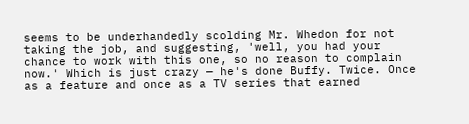seems to be underhandedly scolding Mr. Whedon for not taking the job, and suggesting, 'well, you had your chance to work with this one, so no reason to complain now.' Which is just crazy — he's done Buffy. Twice. Once as a feature and once as a TV series that earned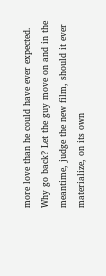more love than he could have ever expected. Why go back? Let the guy move on and in the meantime, judge the new film, should it ever materialize, on its own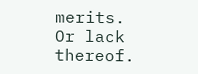merits. Or lack thereof.